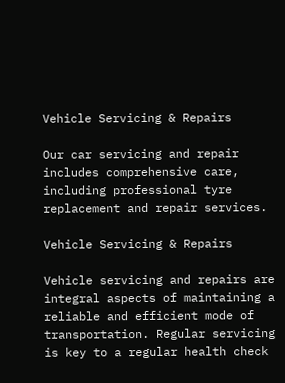Vehicle Servicing & Repairs

Our car servicing and repair includes comprehensive care, including professional tyre replacement and repair services.

Vehicle Servicing & Repairs

Vehicle servicing and repairs are integral aspects of maintaining a reliable and efficient mode of transportation. Regular servicing is key to a regular health check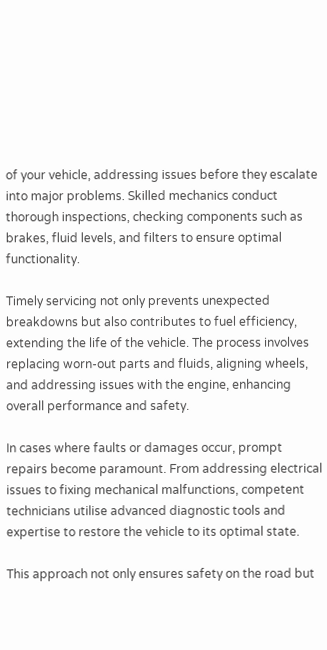of your vehicle, addressing issues before they escalate into major problems. Skilled mechanics conduct thorough inspections, checking components such as brakes, fluid levels, and filters to ensure optimal functionality.

Timely servicing not only prevents unexpected breakdowns but also contributes to fuel efficiency, extending the life of the vehicle. The process involves replacing worn-out parts and fluids, aligning wheels, and addressing issues with the engine, enhancing overall performance and safety.

In cases where faults or damages occur, prompt repairs become paramount. From addressing electrical issues to fixing mechanical malfunctions, competent technicians utilise advanced diagnostic tools and expertise to restore the vehicle to its optimal state.

This approach not only ensures safety on the road but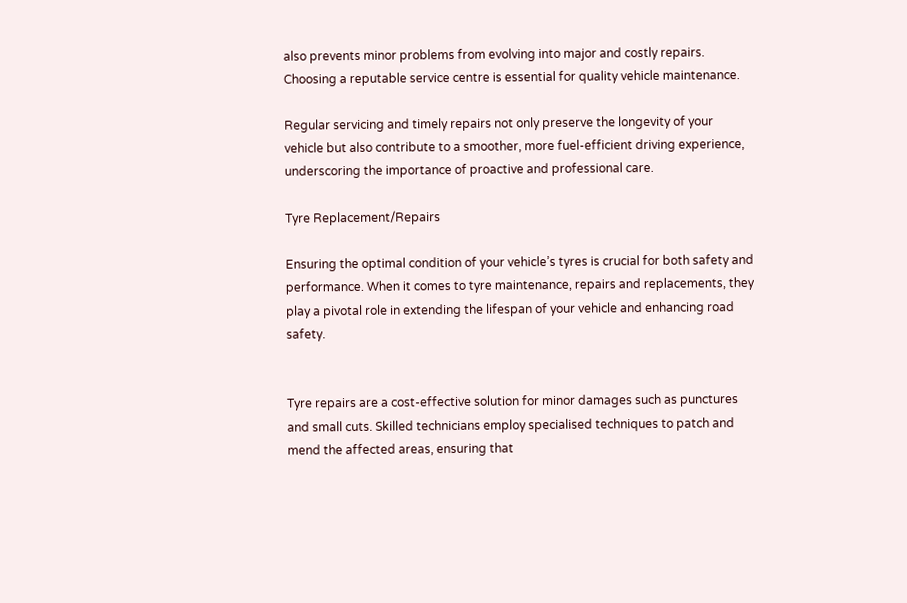also prevents minor problems from evolving into major and costly repairs. Choosing a reputable service centre is essential for quality vehicle maintenance.

Regular servicing and timely repairs not only preserve the longevity of your vehicle but also contribute to a smoother, more fuel-efficient driving experience, underscoring the importance of proactive and professional care.

Tyre Replacement/Repairs

Ensuring the optimal condition of your vehicle’s tyres is crucial for both safety and performance. When it comes to tyre maintenance, repairs and replacements, they play a pivotal role in extending the lifespan of your vehicle and enhancing road safety.


Tyre repairs are a cost-effective solution for minor damages such as punctures and small cuts. Skilled technicians employ specialised techniques to patch and mend the affected areas, ensuring that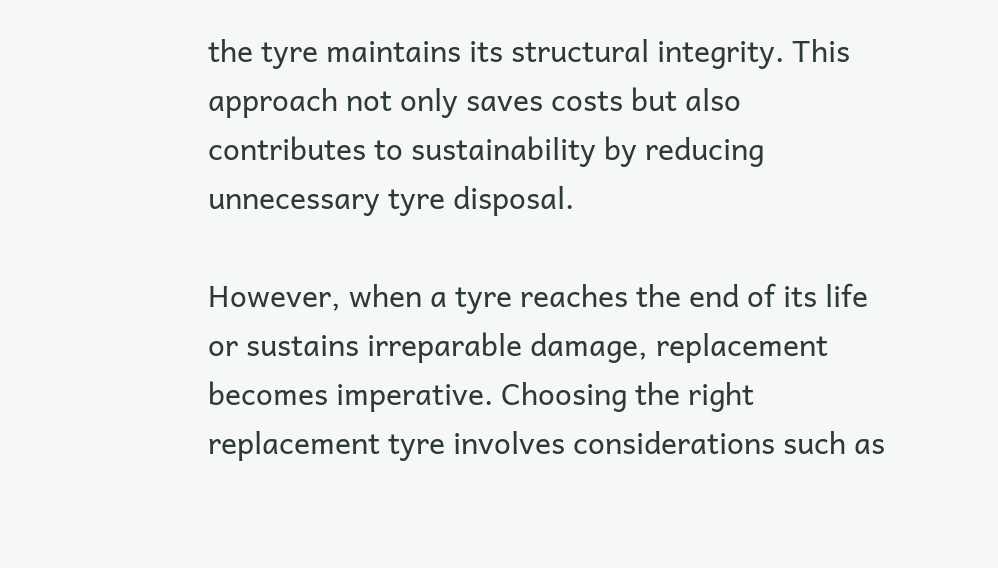the tyre maintains its structural integrity. This approach not only saves costs but also contributes to sustainability by reducing unnecessary tyre disposal.

However, when a tyre reaches the end of its life or sustains irreparable damage, replacement becomes imperative. Choosing the right replacement tyre involves considerations such as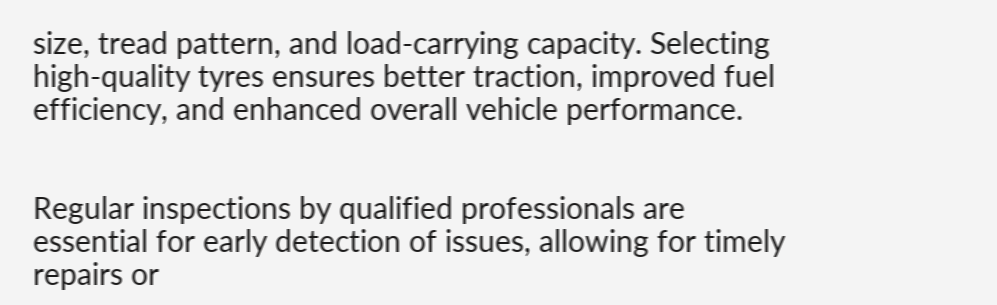size, tread pattern, and load-carrying capacity. Selecting high-quality tyres ensures better traction, improved fuel efficiency, and enhanced overall vehicle performance.


Regular inspections by qualified professionals are essential for early detection of issues, allowing for timely repairs or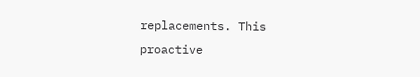replacements. This proactive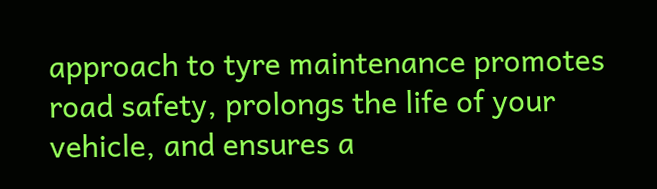approach to tyre maintenance promotes road safety, prolongs the life of your vehicle, and ensures a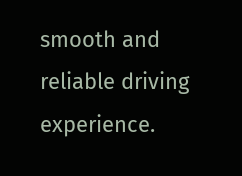smooth and reliable driving experience.